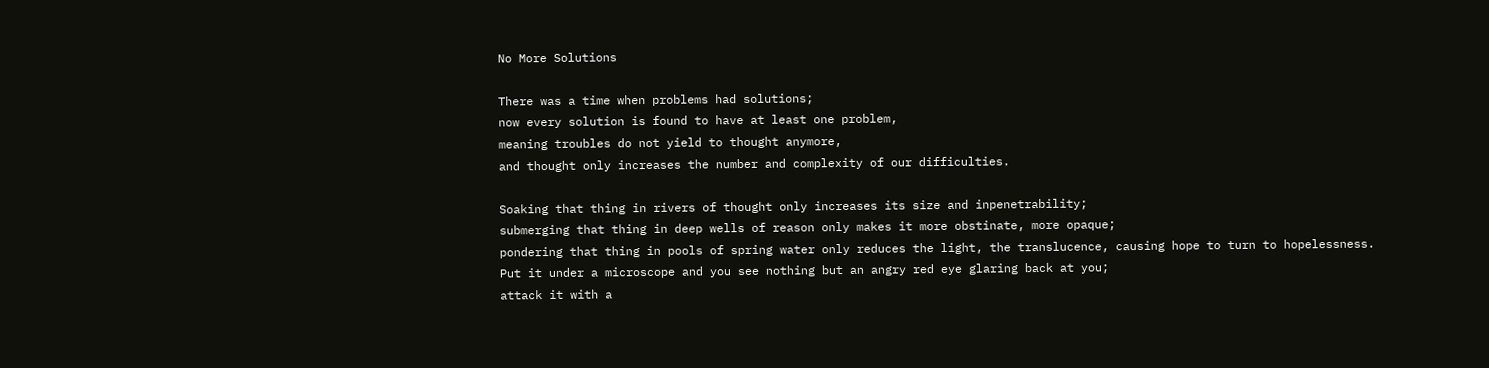No More Solutions

There was a time when problems had solutions;
now every solution is found to have at least one problem,
meaning troubles do not yield to thought anymore,
and thought only increases the number and complexity of our difficulties.

Soaking that thing in rivers of thought only increases its size and inpenetrability;
submerging that thing in deep wells of reason only makes it more obstinate, more opaque;
pondering that thing in pools of spring water only reduces the light, the translucence, causing hope to turn to hopelessness.
Put it under a microscope and you see nothing but an angry red eye glaring back at you;
attack it with a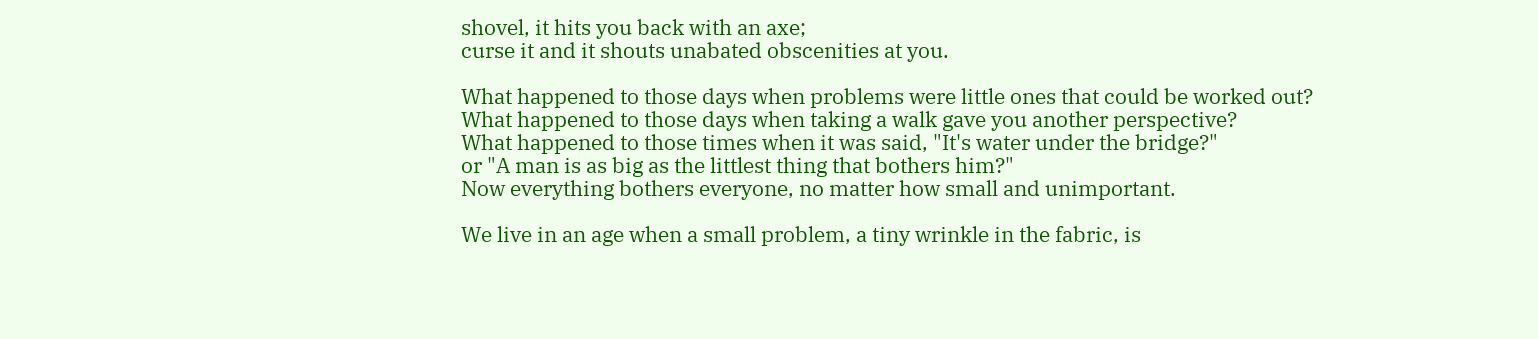shovel, it hits you back with an axe;
curse it and it shouts unabated obscenities at you.

What happened to those days when problems were little ones that could be worked out?
What happened to those days when taking a walk gave you another perspective?
What happened to those times when it was said, "It's water under the bridge?"
or "A man is as big as the littlest thing that bothers him?"
Now everything bothers everyone, no matter how small and unimportant.

We live in an age when a small problem, a tiny wrinkle in the fabric, is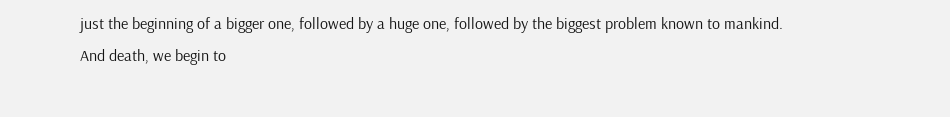just the beginning of a bigger one, followed by a huge one, followed by the biggest problem known to mankind.
And death, we begin to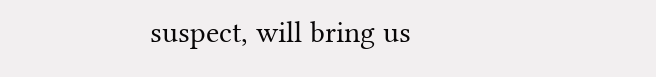suspect, will bring us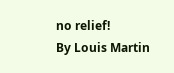no relief!
By Louis Martin